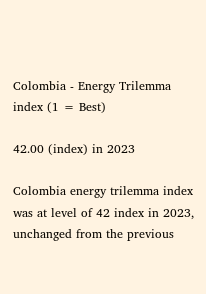Colombia - Energy Trilemma index (1 = Best)

42.00 (index) in 2023

Colombia energy trilemma index was at level of 42 index in 2023, unchanged from the previous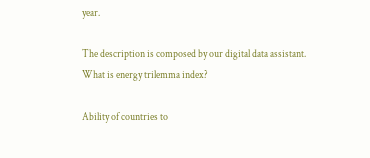year.

The description is composed by our digital data assistant.
What is energy trilemma index?

Ability of countries to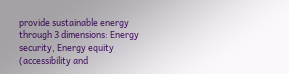provide sustainable energy through 3 dimensions: Energy security, Energy equity (accessibility and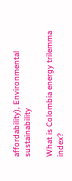affordability), Environmental sustainability

What is Colombia energy trilemma index?